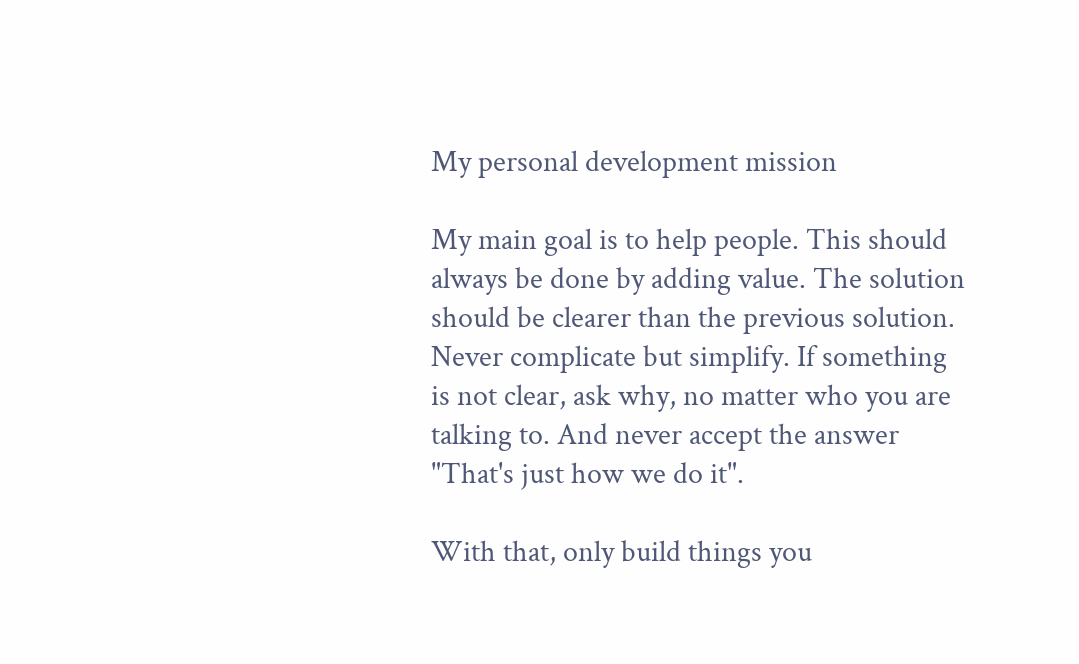My personal development mission

My main goal is to help people. This should always be done by adding value. The solution should be clearer than the previous solution. Never complicate but simplify. If something is not clear, ask why, no matter who you are talking to. And never accept the answer "That's just how we do it".

With that, only build things you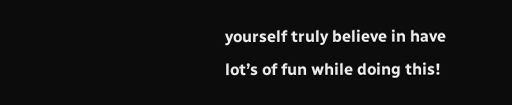yourself truly believe in have lot’s of fun while doing this!